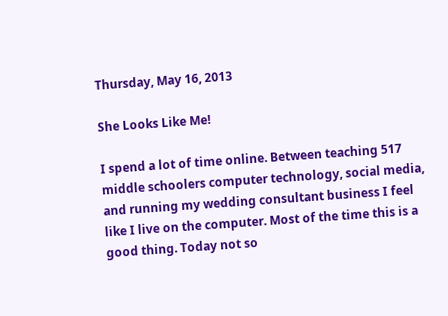Thursday, May 16, 2013

She Looks Like Me!

I spend a lot of time online. Between teaching 517 middle schoolers computer technology, social media, and running my wedding consultant business I feel like I live on the computer. Most of the time this is a good thing. Today not so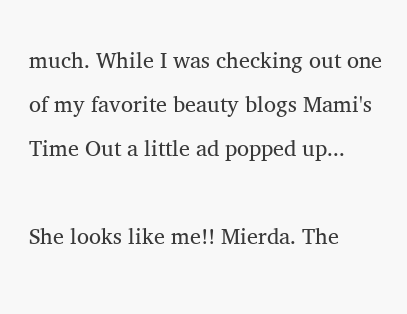much. While I was checking out one of my favorite beauty blogs Mami's Time Out a little ad popped up...

She looks like me!! Mierda. The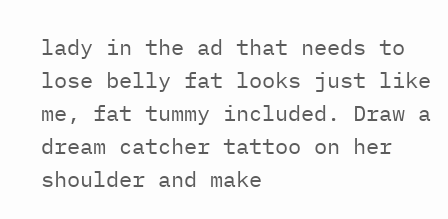lady in the ad that needs to lose belly fat looks just like me, fat tummy included. Draw a dream catcher tattoo on her shoulder and make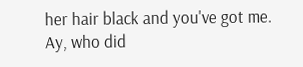her hair black and you've got me. Ay, who did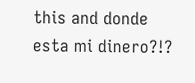this and donde esta mi dinero?!?